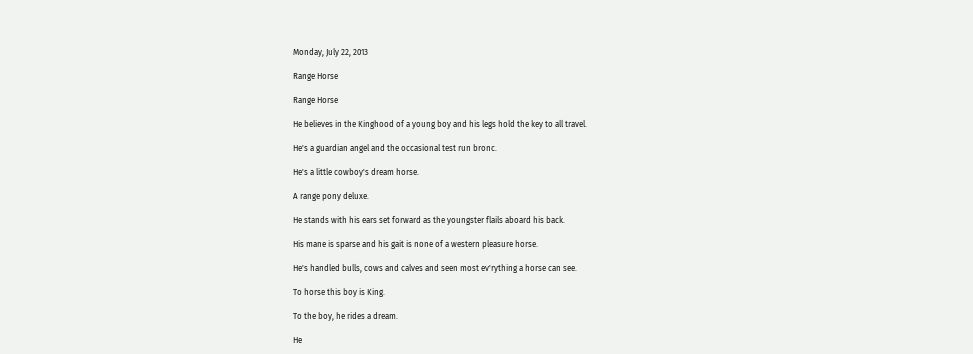Monday, July 22, 2013

Range Horse

Range Horse

He believes in the Kinghood of a young boy and his legs hold the key to all travel.

He's a guardian angel and the occasional test run bronc.

He's a little cowboy's dream horse.

A range pony deluxe.

He stands with his ears set forward as the youngster flails aboard his back.

His mane is sparse and his gait is none of a western pleasure horse.

He's handled bulls, cows and calves and seen most ev'rything a horse can see.

To horse this boy is King.

To the boy, he rides a dream.

He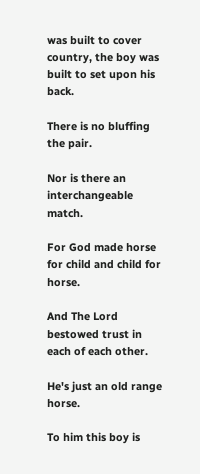was built to cover country, the boy was built to set upon his back.

There is no bluffing the pair.

Nor is there an interchangeable match.

For God made horse for child and child for horse.

And The Lord bestowed trust in each of each other.

He's just an old range horse.

To him this boy is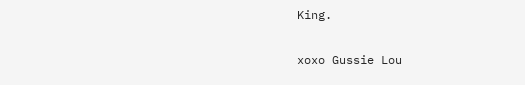King.

xoxo Gussie Lou